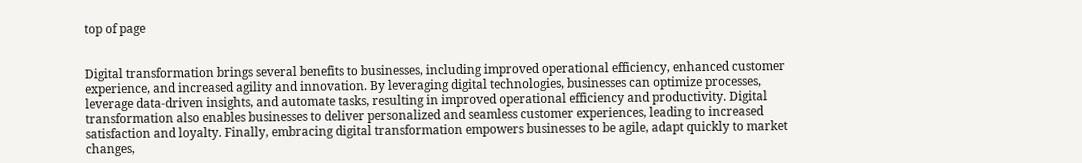top of page


Digital transformation brings several benefits to businesses, including improved operational efficiency, enhanced customer experience, and increased agility and innovation. By leveraging digital technologies, businesses can optimize processes, leverage data-driven insights, and automate tasks, resulting in improved operational efficiency and productivity. Digital transformation also enables businesses to deliver personalized and seamless customer experiences, leading to increased satisfaction and loyalty. Finally, embracing digital transformation empowers businesses to be agile, adapt quickly to market changes,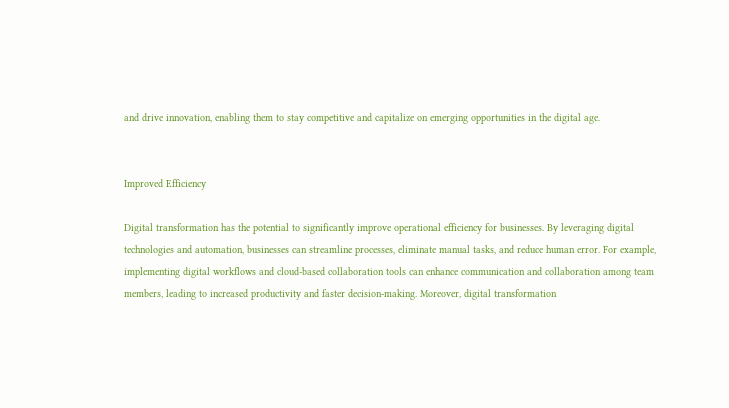and drive innovation, enabling them to stay competitive and capitalize on emerging opportunities in the digital age.


Improved Efficiency

Digital transformation has the potential to significantly improve operational efficiency for businesses. By leveraging digital technologies and automation, businesses can streamline processes, eliminate manual tasks, and reduce human error. For example, implementing digital workflows and cloud-based collaboration tools can enhance communication and collaboration among team members, leading to increased productivity and faster decision-making. Moreover, digital transformation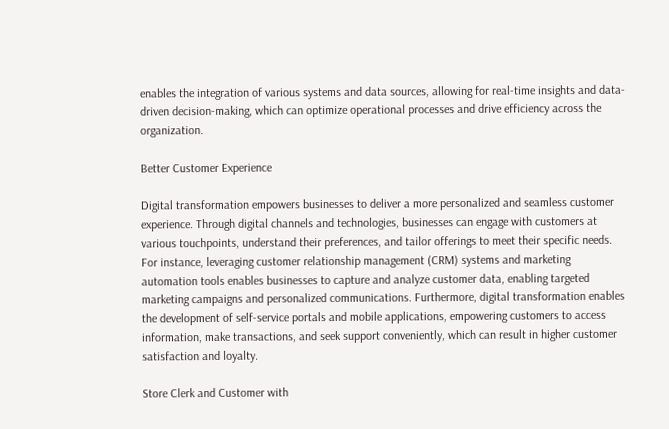enables the integration of various systems and data sources, allowing for real-time insights and data-driven decision-making, which can optimize operational processes and drive efficiency across the organization.

Better Customer Experience

Digital transformation empowers businesses to deliver a more personalized and seamless customer experience. Through digital channels and technologies, businesses can engage with customers at various touchpoints, understand their preferences, and tailor offerings to meet their specific needs. For instance, leveraging customer relationship management (CRM) systems and marketing automation tools enables businesses to capture and analyze customer data, enabling targeted marketing campaigns and personalized communications. Furthermore, digital transformation enables the development of self-service portals and mobile applications, empowering customers to access information, make transactions, and seek support conveniently, which can result in higher customer satisfaction and loyalty.

Store Clerk and Customer with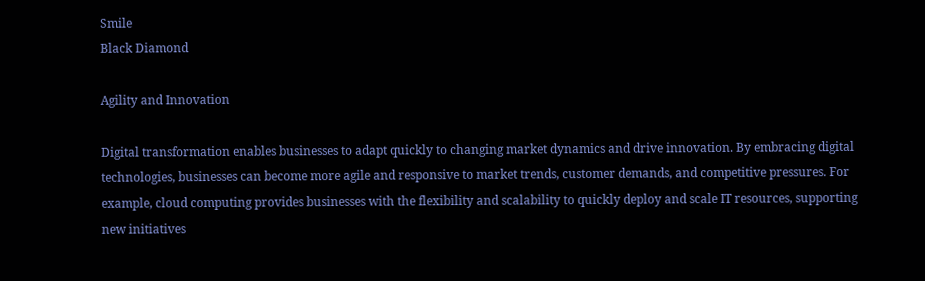Smile
Black Diamond

Agility and Innovation

Digital transformation enables businesses to adapt quickly to changing market dynamics and drive innovation. By embracing digital technologies, businesses can become more agile and responsive to market trends, customer demands, and competitive pressures. For example, cloud computing provides businesses with the flexibility and scalability to quickly deploy and scale IT resources, supporting new initiatives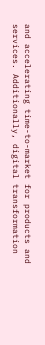and accelerating time-to-market for products and services. Additionally, digital transformation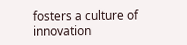fosters a culture of innovation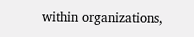within organizations,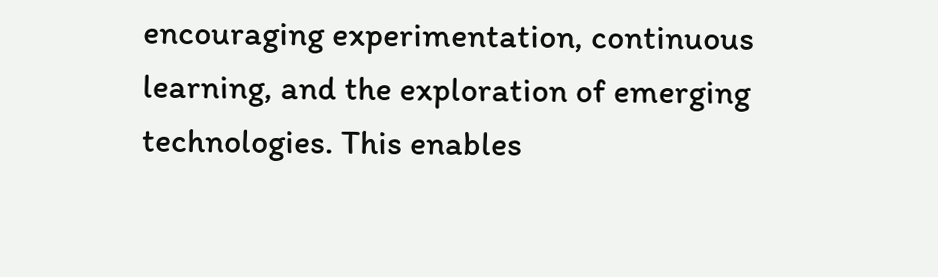encouraging experimentation, continuous learning, and the exploration of emerging technologies. This enables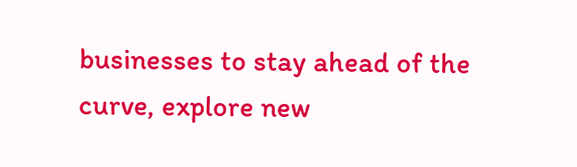businesses to stay ahead of the curve, explore new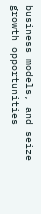business models, and seize growth opportunities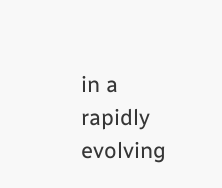in a rapidly evolving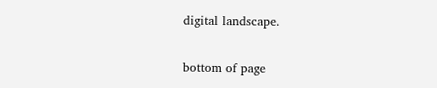digital landscape.

bottom of page